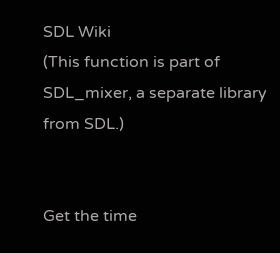SDL Wiki
(This function is part of SDL_mixer, a separate library from SDL.)


Get the time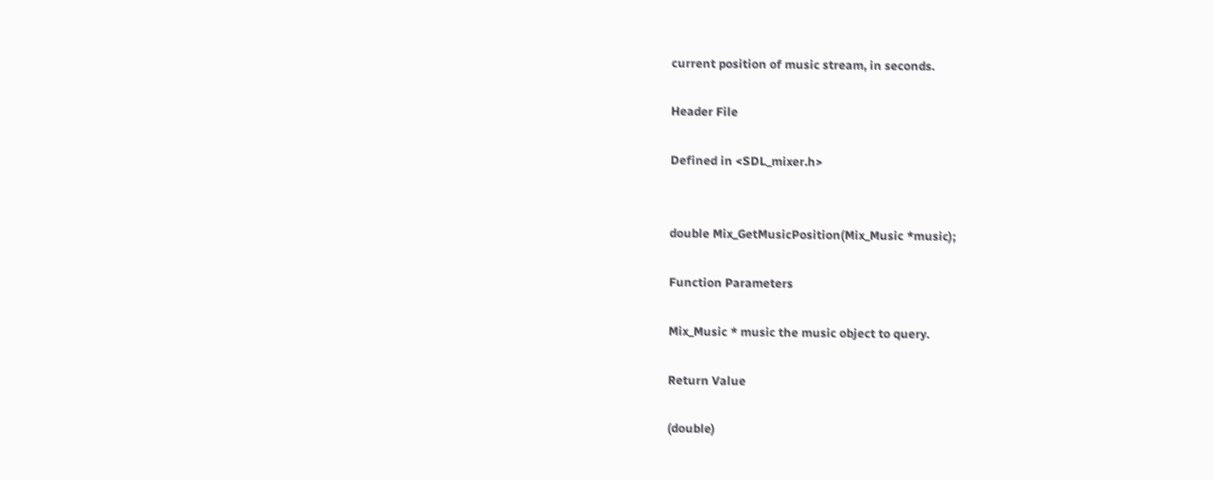current position of music stream, in seconds.

Header File

Defined in <SDL_mixer.h>


double Mix_GetMusicPosition(Mix_Music *music);

Function Parameters

Mix_Music * music the music object to query.

Return Value

(double)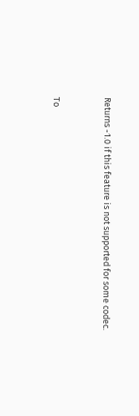Returns -1.0 if this feature is not supported for some codec.


To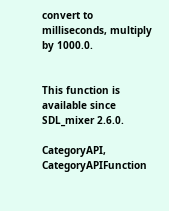convert to milliseconds, multiply by 1000.0.


This function is available since SDL_mixer 2.6.0.

CategoryAPI, CategoryAPIFunction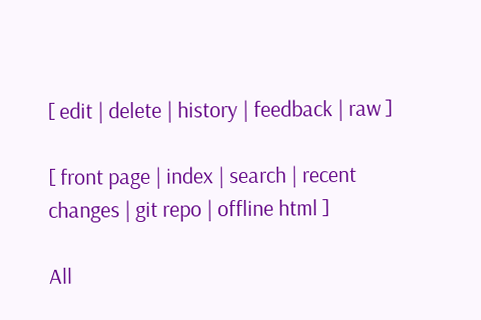[ edit | delete | history | feedback | raw ]

[ front page | index | search | recent changes | git repo | offline html ]

All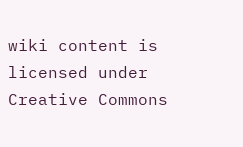wiki content is licensed under Creative Commons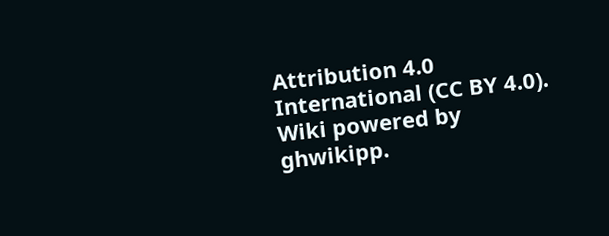Attribution 4.0 International (CC BY 4.0).
Wiki powered by ghwikipp.